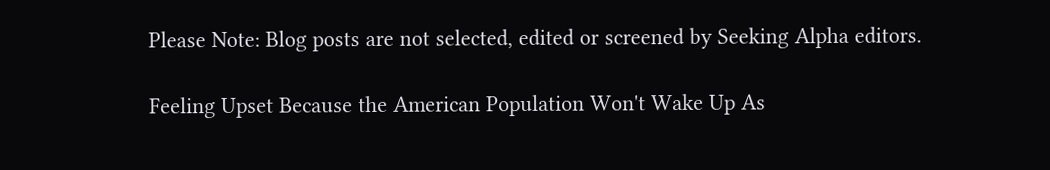Please Note: Blog posts are not selected, edited or screened by Seeking Alpha editors.

Feeling Upset Because the American Population Won't Wake Up As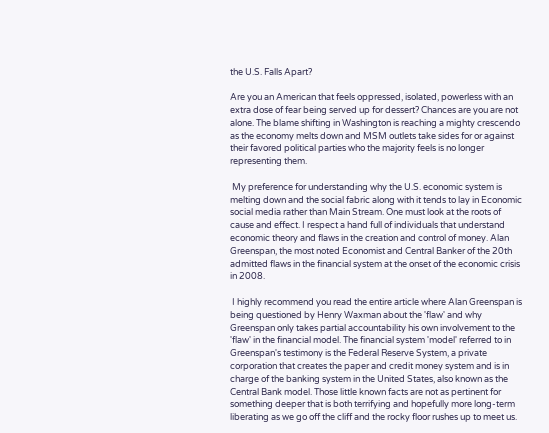the U.S. Falls Apart?

Are you an American that feels oppressed, isolated, powerless with an extra dose of fear being served up for dessert? Chances are you are not alone. The blame shifting in Washington is reaching a mighty crescendo as the economy melts down and MSM outlets take sides for or against their favored political parties who the majority feels is no longer representing them.

 My preference for understanding why the U.S. economic system is melting down and the social fabric along with it tends to lay in Economic social media rather than Main Stream. One must look at the roots of cause and effect. I respect a hand full of individuals that understand economic theory and flaws in the creation and control of money. Alan Greenspan, the most noted Economist and Central Banker of the 20th admitted flaws in the financial system at the onset of the economic crisis in 2008.

 I highly recommend you read the entire article where Alan Greenspan is being questioned by Henry Waxman about the 'flaw' and why Greenspan only takes partial accountability his own involvement to the 'flaw' in the financial model. The financial system 'model' referred to in Greenspan's testimony is the Federal Reserve System, a private corporation that creates the paper and credit money system and is in charge of the banking system in the United States, also known as the Central Bank model. Those little known facts are not as pertinent for something deeper that is both terrifying and hopefully more long-term liberating as we go off the cliff and the rocky floor rushes up to meet us.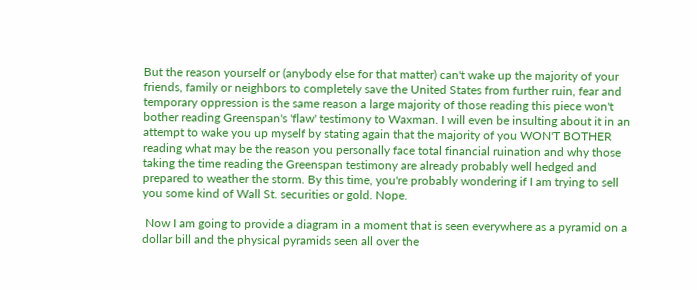But the reason yourself or (anybody else for that matter) can't wake up the majority of your friends, family or neighbors to completely save the United States from further ruin, fear and temporary oppression is the same reason a large majority of those reading this piece won't bother reading Greenspan's 'flaw' testimony to Waxman. I will even be insulting about it in an attempt to wake you up myself by stating again that the majority of you WON'T BOTHER reading what may be the reason you personally face total financial ruination and why those taking the time reading the Greenspan testimony are already probably well hedged and prepared to weather the storm. By this time, you're probably wondering if I am trying to sell you some kind of Wall St. securities or gold. Nope.

 Now I am going to provide a diagram in a moment that is seen everywhere as a pyramid on a dollar bill and the physical pyramids seen all over the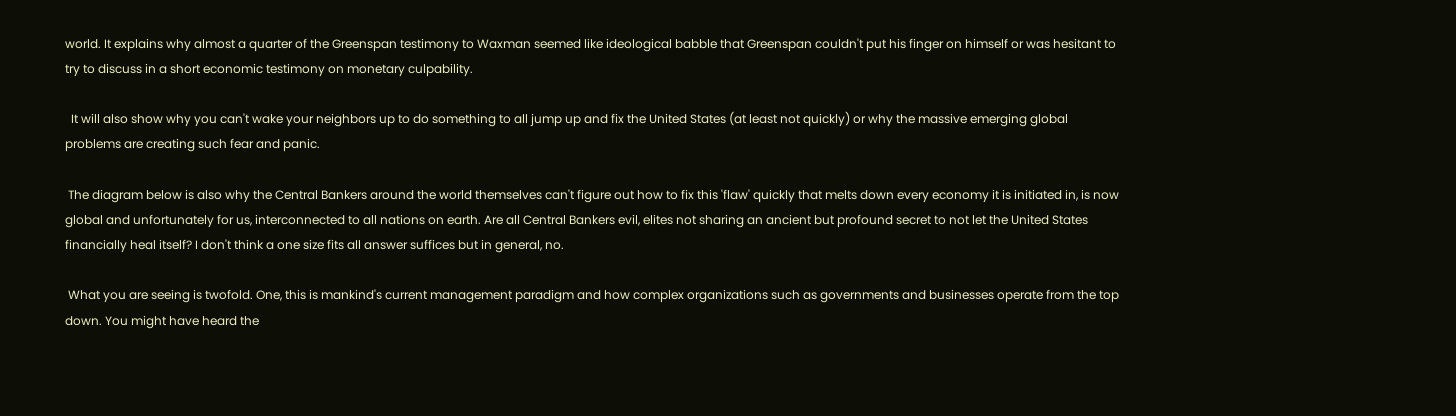world. It explains why almost a quarter of the Greenspan testimony to Waxman seemed like ideological babble that Greenspan couldn't put his finger on himself or was hesitant to try to discuss in a short economic testimony on monetary culpability.

  It will also show why you can't wake your neighbors up to do something to all jump up and fix the United States (at least not quickly) or why the massive emerging global problems are creating such fear and panic.

 The diagram below is also why the Central Bankers around the world themselves can't figure out how to fix this 'flaw' quickly that melts down every economy it is initiated in, is now global and unfortunately for us, interconnected to all nations on earth. Are all Central Bankers evil, elites not sharing an ancient but profound secret to not let the United States financially heal itself? I don't think a one size fits all answer suffices but in general, no.

 What you are seeing is twofold. One, this is mankind's current management paradigm and how complex organizations such as governments and businesses operate from the top down. You might have heard the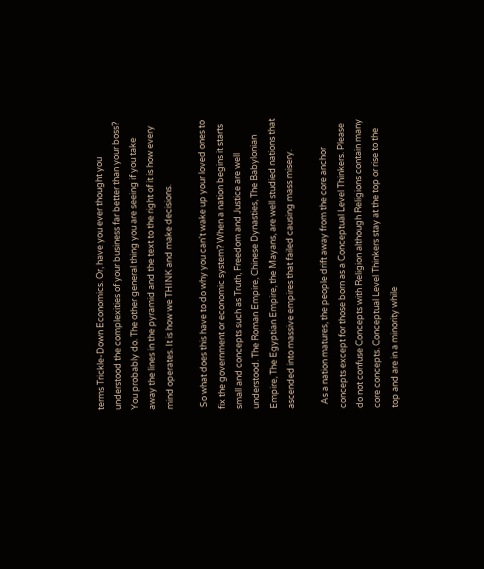terms Trickle-Down Economics. Or, have you ever thought you understood the complexities of your business far better than your boss? You probably do. The other general thing you are seeing if you take away the lines in the pyramid and the text to the right of it is how every mind operates. It is how we THINK and make decisions.

 So what does this have to do why you can't wake up your loved ones to fix the government or economic system? When a nation begins it starts small and concepts such as Truth, Freedom and Justice are well understood. The Roman Empire, Chinese Dynasties, The Babylonian Empire, The Egyptian Empire, the Mayans, are well studied nations that ascended into massive empires that failed causing mass misery.

  As a nation matures, the people drift away from the core anchor concepts except for those born as a Conceptual Level Thinkers. Please do not confuse Concepts with Religion although Religions contain many core concepts. Conceptual Level Thinkers stay at the top or rise to the top and are in a minority while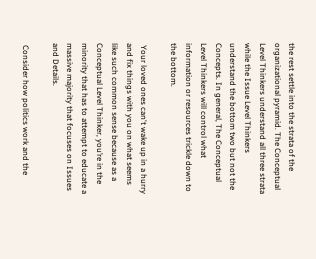the rest settle into the strata of the organizational pyramid. The Conceptual Level Thinkers understand all three strata while the Issue Level Thinkers understand the bottom two but not the Concepts. In general, The Conceptual Level Thinkers will control what information or resources trickle down to the bottom.

 Your loved ones can't wake up in a hurry and fix things with you on what seems like such common sense because as a Conceptual Level Thinker, you’re in the minority that has to attempt to educate a massive majority that focuses on Issues and Details.

 Consider how politics work and the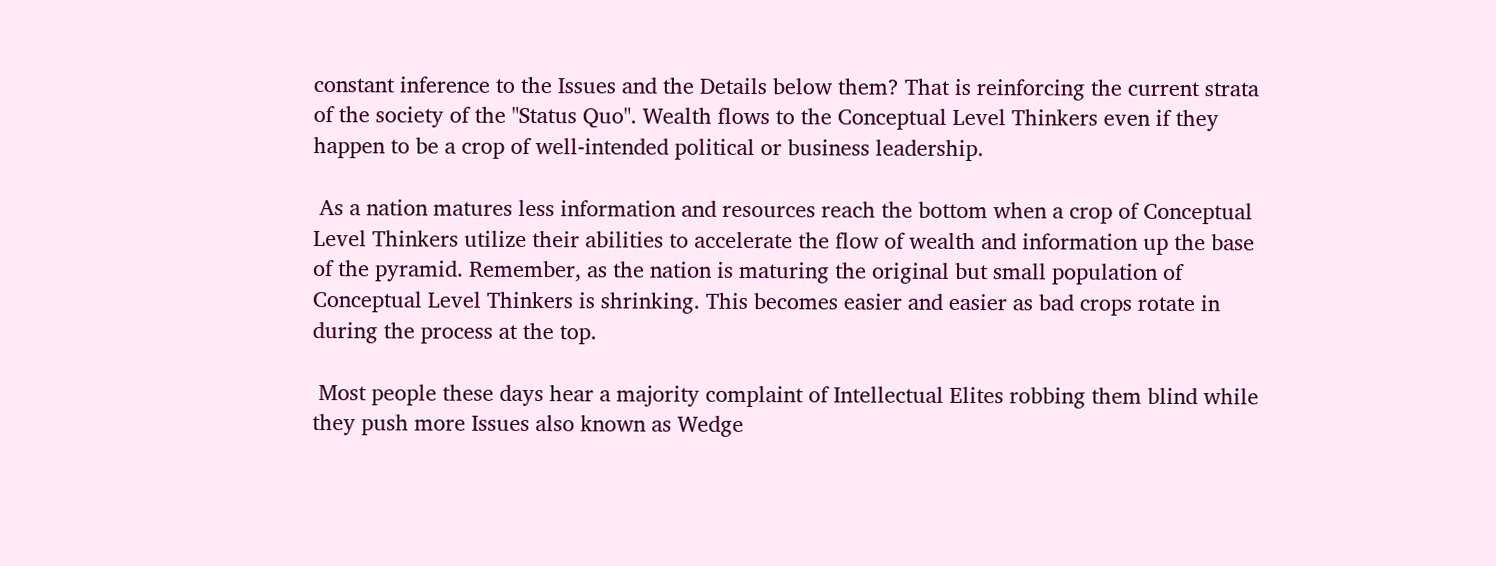constant inference to the Issues and the Details below them? That is reinforcing the current strata of the society of the "Status Quo". Wealth flows to the Conceptual Level Thinkers even if they happen to be a crop of well-intended political or business leadership.

 As a nation matures less information and resources reach the bottom when a crop of Conceptual Level Thinkers utilize their abilities to accelerate the flow of wealth and information up the base of the pyramid. Remember, as the nation is maturing the original but small population of Conceptual Level Thinkers is shrinking. This becomes easier and easier as bad crops rotate in during the process at the top.

 Most people these days hear a majority complaint of Intellectual Elites robbing them blind while they push more Issues also known as Wedge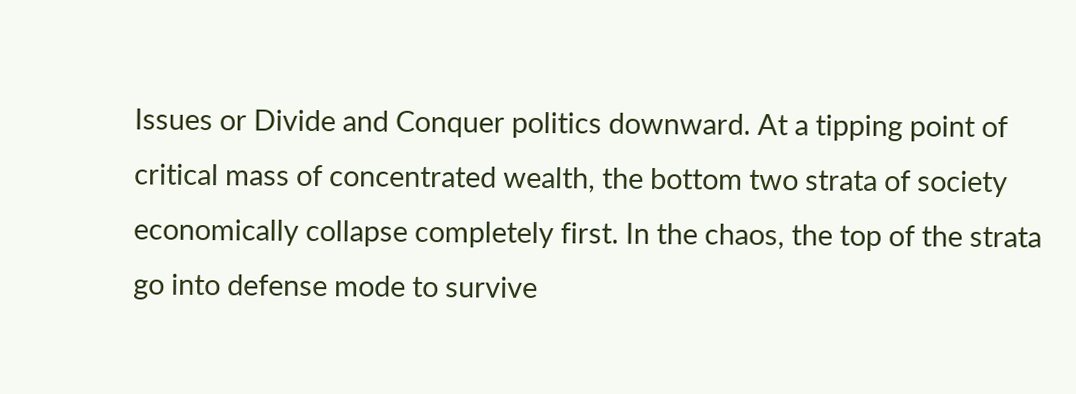Issues or Divide and Conquer politics downward. At a tipping point of critical mass of concentrated wealth, the bottom two strata of society economically collapse completely first. In the chaos, the top of the strata go into defense mode to survive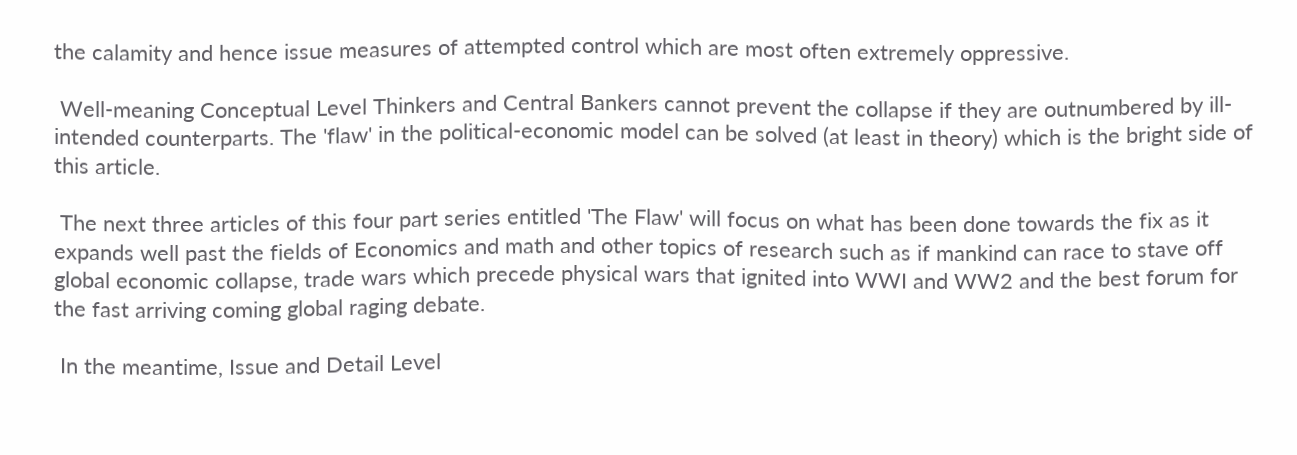the calamity and hence issue measures of attempted control which are most often extremely oppressive.

 Well-meaning Conceptual Level Thinkers and Central Bankers cannot prevent the collapse if they are outnumbered by ill-intended counterparts. The 'flaw' in the political-economic model can be solved (at least in theory) which is the bright side of this article.

 The next three articles of this four part series entitled 'The Flaw' will focus on what has been done towards the fix as it expands well past the fields of Economics and math and other topics of research such as if mankind can race to stave off global economic collapse, trade wars which precede physical wars that ignited into WWI and WW2 and the best forum for the fast arriving coming global raging debate.

 In the meantime, Issue and Detail Level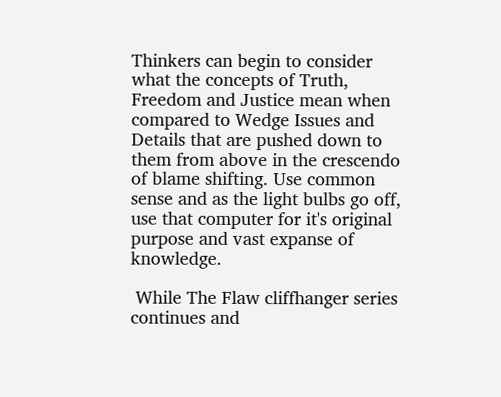Thinkers can begin to consider what the concepts of Truth, Freedom and Justice mean when compared to Wedge Issues and Details that are pushed down to them from above in the crescendo of blame shifting. Use common sense and as the light bulbs go off, use that computer for it's original purpose and vast expanse of knowledge.

 While The Flaw cliffhanger series continues and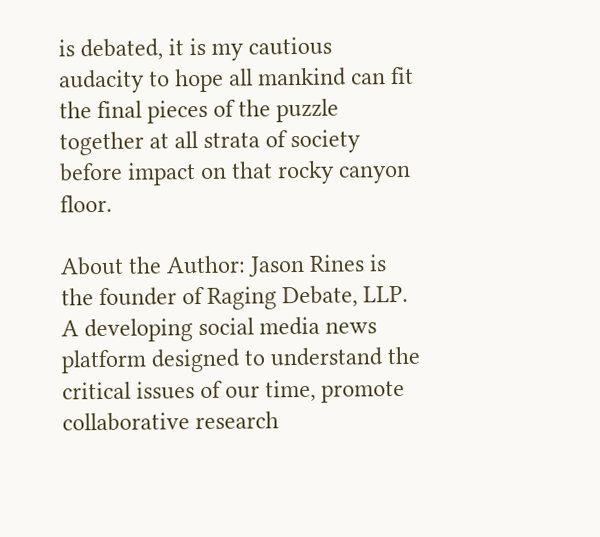is debated, it is my cautious audacity to hope all mankind can fit the final pieces of the puzzle together at all strata of society before impact on that rocky canyon floor.

About the Author: Jason Rines is the founder of Raging Debate, LLP. A developing social media news platform designed to understand the critical issues of our time, promote collaborative research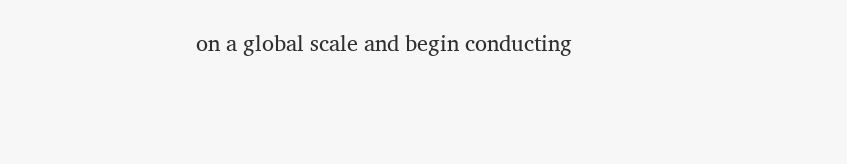on a global scale and begin conducting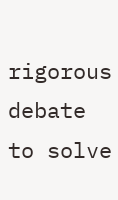rigorous debate to solve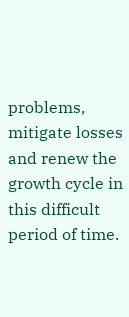problems, mitigate losses and renew the growth cycle in this difficult period of time.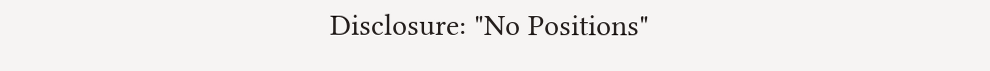Disclosure: "No Positions"